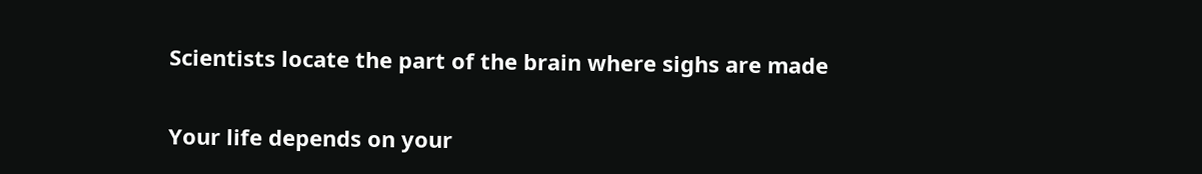Scientists locate the part of the brain where sighs are made


Your life depends on your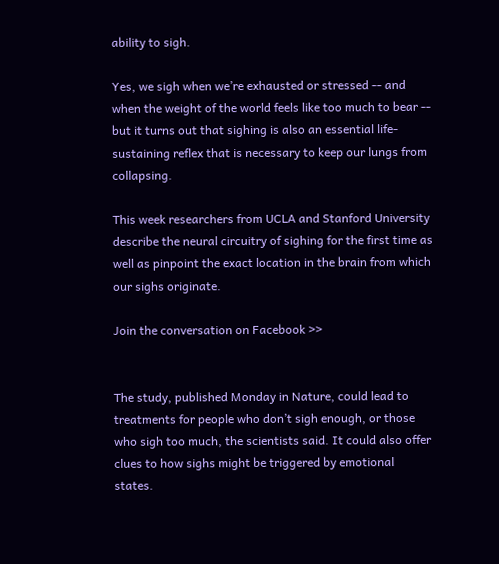ability to sigh.

Yes, we sigh when we’re exhausted or stressed -- and when the weight of the world feels like too much to bear -- but it turns out that sighing is also an essential life-sustaining reflex that is necessary to keep our lungs from collapsing.

This week researchers from UCLA and Stanford University describe the neural circuitry of sighing for the first time as well as pinpoint the exact location in the brain from which our sighs originate.

Join the conversation on Facebook >>


The study, published Monday in Nature, could lead to treatments for people who don’t sigh enough, or those who sigh too much, the scientists said. It could also offer clues to how sighs might be triggered by emotional states.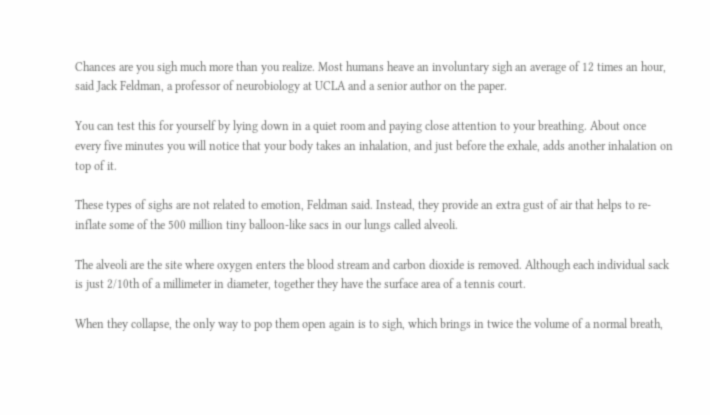Chances are you sigh much more than you realize. Most humans heave an involuntary sigh an average of 12 times an hour, said Jack Feldman, a professor of neurobiology at UCLA and a senior author on the paper.

You can test this for yourself by lying down in a quiet room and paying close attention to your breathing. About once every five minutes you will notice that your body takes an inhalation, and just before the exhale, adds another inhalation on top of it.

These types of sighs are not related to emotion, Feldman said. Instead, they provide an extra gust of air that helps to re-inflate some of the 500 million tiny balloon-like sacs in our lungs called alveoli.

The alveoli are the site where oxygen enters the blood stream and carbon dioxide is removed. Although each individual sack is just 2/10th of a millimeter in diameter, together they have the surface area of a tennis court.

When they collapse, the only way to pop them open again is to sigh, which brings in twice the volume of a normal breath,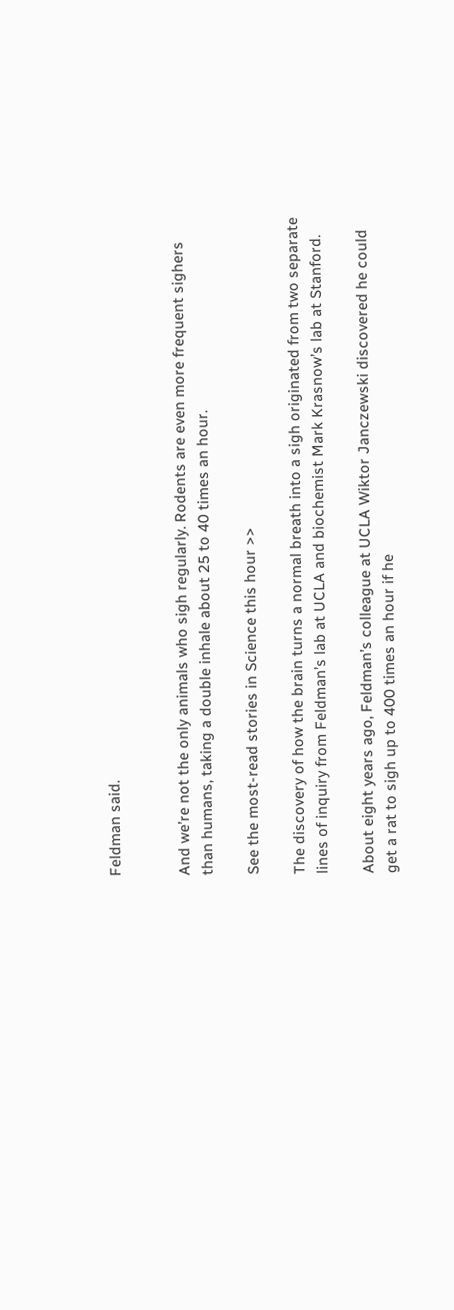Feldman said.


And we’re not the only animals who sigh regularly. Rodents are even more frequent sighers than humans, taking a double inhale about 25 to 40 times an hour.

See the most-read stories in Science this hour >>

The discovery of how the brain turns a normal breath into a sigh originated from two separate lines of inquiry from Feldman’s lab at UCLA and biochemist Mark Krasnow’s lab at Stanford.

About eight years ago, Feldman’s colleague at UCLA Wiktor Janczewski discovered he could get a rat to sigh up to 400 times an hour if he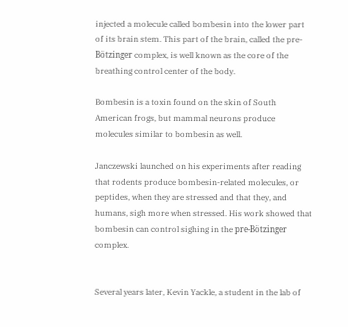injected a molecule called bombesin into the lower part of its brain stem. This part of the brain, called the pre-Bötzinger complex, is well known as the core of the breathing control center of the body.

Bombesin is a toxin found on the skin of South American frogs, but mammal neurons produce molecules similar to bombesin as well.

Janczewski launched on his experiments after reading that rodents produce bombesin-related molecules, or peptides, when they are stressed and that they, and humans, sigh more when stressed. His work showed that bombesin can control sighing in the pre-Bötzinger complex.


Several years later, Kevin Yackle, a student in the lab of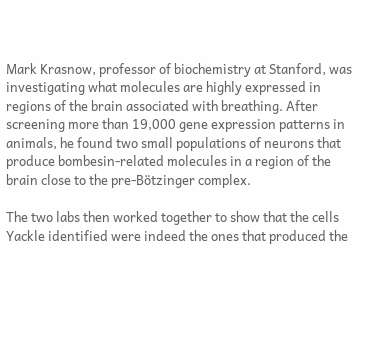Mark Krasnow, professor of biochemistry at Stanford, was investigating what molecules are highly expressed in regions of the brain associated with breathing. After screening more than 19,000 gene expression patterns in animals, he found two small populations of neurons that produce bombesin-related molecules in a region of the brain close to the pre-Bötzinger complex.

The two labs then worked together to show that the cells Yackle identified were indeed the ones that produced the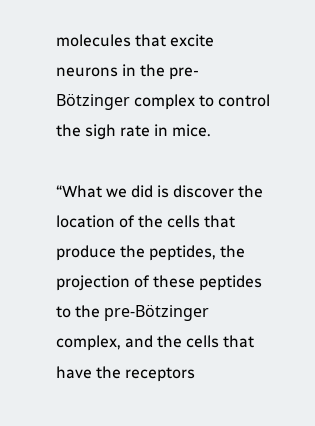molecules that excite neurons in the pre-Bötzinger complex to control the sigh rate in mice.

“What we did is discover the location of the cells that produce the peptides, the projection of these peptides to the pre-Bötzinger complex, and the cells that have the receptors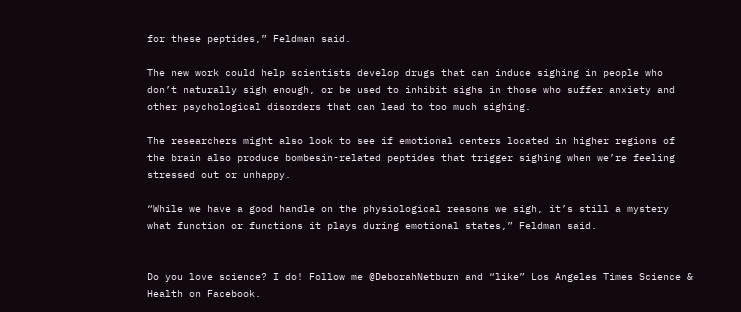for these peptides,” Feldman said.

The new work could help scientists develop drugs that can induce sighing in people who don’t naturally sigh enough, or be used to inhibit sighs in those who suffer anxiety and other psychological disorders that can lead to too much sighing.

The researchers might also look to see if emotional centers located in higher regions of the brain also produce bombesin-related peptides that trigger sighing when we’re feeling stressed out or unhappy.

“While we have a good handle on the physiological reasons we sigh, it’s still a mystery what function or functions it plays during emotional states,” Feldman said.


Do you love science? I do! Follow me @DeborahNetburn and “like” Los Angeles Times Science & Health on Facebook.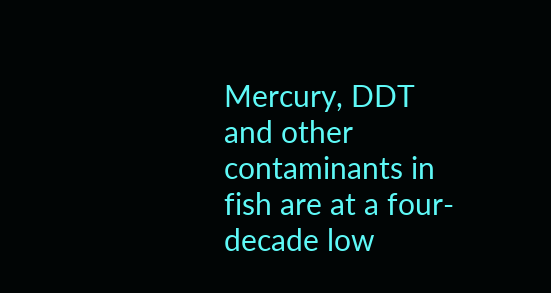Mercury, DDT and other contaminants in fish are at a four-decade low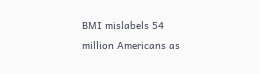BMI mislabels 54 million Americans as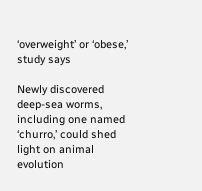‘overweight’ or ‘obese,’ study says

Newly discovered deep-sea worms, including one named ‘churro,’ could shed light on animal evolution